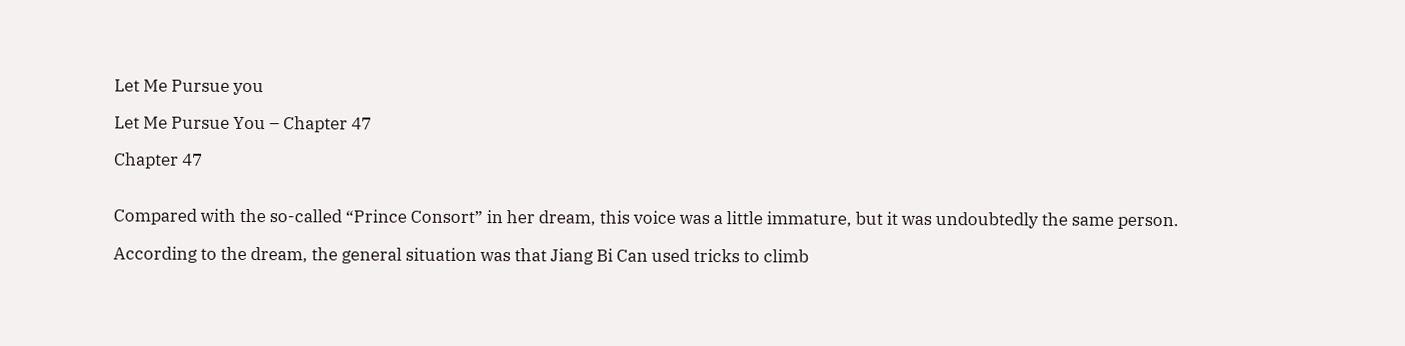Let Me Pursue you

Let Me Pursue You – Chapter 47

Chapter 47


Compared with the so-called “Prince Consort” in her dream, this voice was a little immature, but it was undoubtedly the same person.

According to the dream, the general situation was that Jiang Bi Can used tricks to climb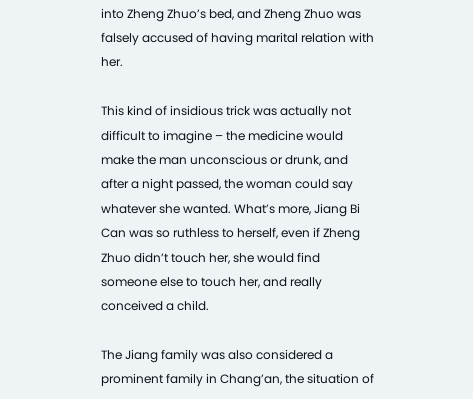into Zheng Zhuo’s bed, and Zheng Zhuo was falsely accused of having marital relation with her.

This kind of insidious trick was actually not difficult to imagine – the medicine would make the man unconscious or drunk, and after a night passed, the woman could say whatever she wanted. What’s more, Jiang Bi Can was so ruthless to herself, even if Zheng Zhuo didn’t touch her, she would find someone else to touch her, and really conceived a child.

The Jiang family was also considered a prominent family in Chang’an, the situation of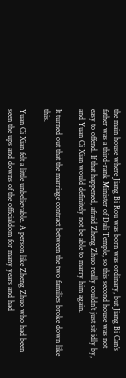the main house where Jiang Bi Rou was born was ordinary, but Jiang Bi Can’s father was a third-rank Minister of Dali Temple, so this second house was not easy to offend. If that happened, afraid Zheng Zhuo really couldn’t just sit idly by, and Yuan Ci Xian would definitely not be able to marry him again.

It turned out that the marriage contract between the two families broke down like this.

Yuan Ci Xian felt a little unbelievable. A person like Zheng Zhuo who had been seen the ups and downs of the officialdom for many years and had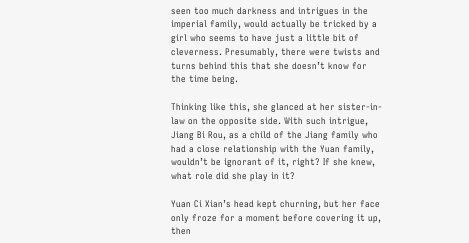seen too much darkness and intrigues in the imperial family, would actually be tricked by a girl who seems to have just a little bit of cleverness. Presumably, there were twists and turns behind this that she doesn’t know for the time being.

Thinking like this, she glanced at her sister-in-law on the opposite side. With such intrigue, Jiang Bi Rou, as a child of the Jiang family who had a close relationship with the Yuan family, wouldn’t be ignorant of it, right? If she knew, what role did she play in it?

Yuan Ci Xian’s head kept churning, but her face only froze for a moment before covering it up, then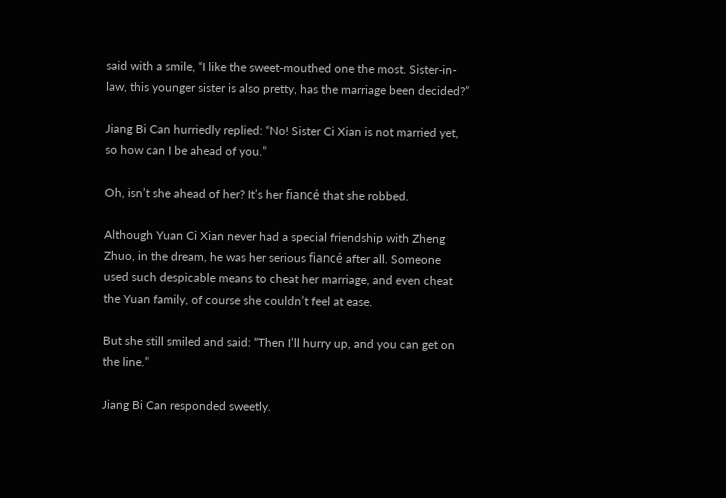said with a smile, “I like the sweet-mouthed one the most. Sister-in-law, this younger sister is also pretty, has the marriage been decided?”

Jiang Bi Can hurriedly replied: “No! Sister Ci Xian is not married yet, so how can I be ahead of you.”

Oh, isn’t she ahead of her? It’s her fiancé that she robbed.

Although Yuan Ci Xian never had a special friendship with Zheng Zhuo, in the dream, he was her serious fiancé after all. Someone used such despicable means to cheat her marriage, and even cheat the Yuan family, of course she couldn’t feel at ease.

But she still smiled and said: “Then I’ll hurry up, and you can get on the line.”

Jiang Bi Can responded sweetly.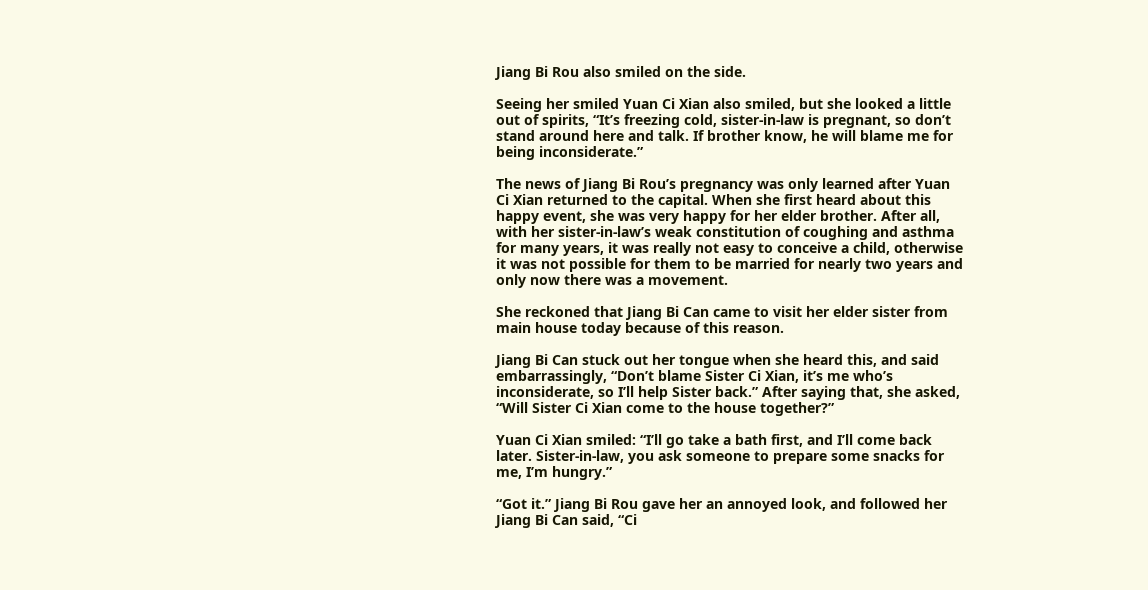Jiang Bi Rou also smiled on the side.

Seeing her smiled Yuan Ci Xian also smiled, but she looked a little out of spirits, “It’s freezing cold, sister-in-law is pregnant, so don’t stand around here and talk. If brother know, he will blame me for being inconsiderate.”

The news of Jiang Bi Rou’s pregnancy was only learned after Yuan Ci Xian returned to the capital. When she first heard about this happy event, she was very happy for her elder brother. After all, with her sister-in-law’s weak constitution of coughing and asthma for many years, it was really not easy to conceive a child, otherwise it was not possible for them to be married for nearly two years and only now there was a movement.

She reckoned that Jiang Bi Can came to visit her elder sister from main house today because of this reason.

Jiang Bi Can stuck out her tongue when she heard this, and said embarrassingly, “Don’t blame Sister Ci Xian, it’s me who’s inconsiderate, so I’ll help Sister back.” After saying that, she asked, “Will Sister Ci Xian come to the house together?”

Yuan Ci Xian smiled: “I’ll go take a bath first, and I’ll come back later. Sister-in-law, you ask someone to prepare some snacks for me, I’m hungry.”

“Got it.” Jiang Bi Rou gave her an annoyed look, and followed her Jiang Bi Can said, “Ci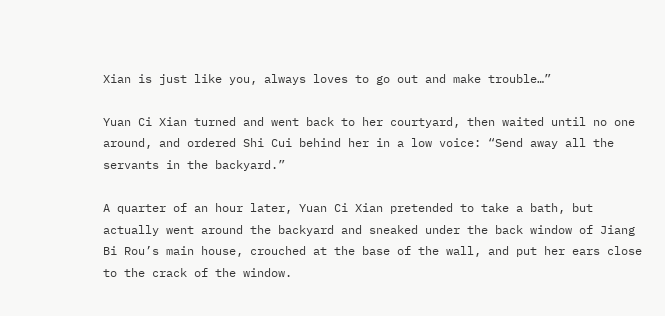Xian is just like you, always loves to go out and make trouble…”

Yuan Ci Xian turned and went back to her courtyard, then waited until no one around, and ordered Shi Cui behind her in a low voice: “Send away all the servants in the backyard.”

A quarter of an hour later, Yuan Ci Xian pretended to take a bath, but actually went around the backyard and sneaked under the back window of Jiang Bi Rou’s main house, crouched at the base of the wall, and put her ears close to the crack of the window.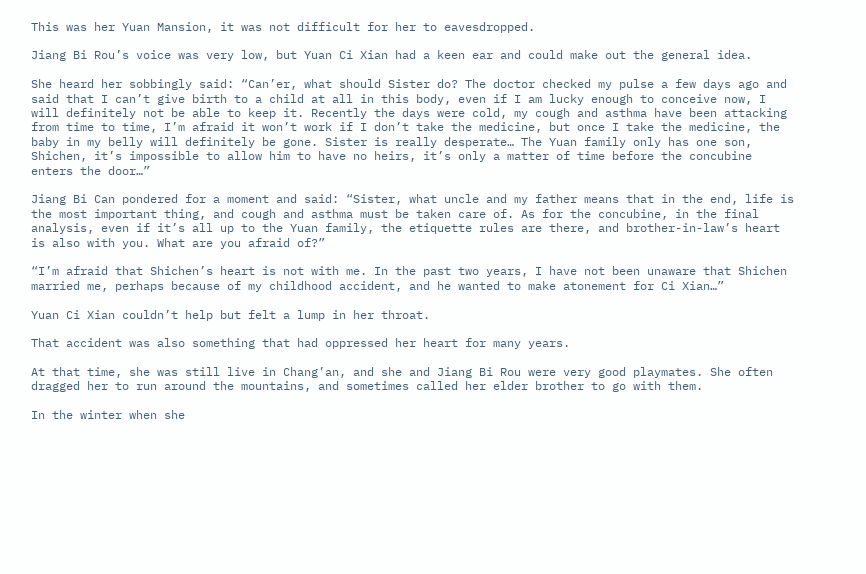This was her Yuan Mansion, it was not difficult for her to eavesdropped.

Jiang Bi Rou’s voice was very low, but Yuan Ci Xian had a keen ear and could make out the general idea.

She heard her sobbingly said: “Can’er, what should Sister do? The doctor checked my pulse a few days ago and said that I can’t give birth to a child at all in this body, even if I am lucky enough to conceive now, I will definitely not be able to keep it. Recently the days were cold, my cough and asthma have been attacking from time to time, I’m afraid it won’t work if I don’t take the medicine, but once I take the medicine, the baby in my belly will definitely be gone. Sister is really desperate… The Yuan family only has one son, Shichen, it’s impossible to allow him to have no heirs, it’s only a matter of time before the concubine enters the door…”

Jiang Bi Can pondered for a moment and said: “Sister, what uncle and my father means that in the end, life is the most important thing, and cough and asthma must be taken care of. As for the concubine, in the final analysis, even if it’s all up to the Yuan family, the etiquette rules are there, and brother-in-law’s heart is also with you. What are you afraid of?”

“I’m afraid that Shichen’s heart is not with me. In the past two years, I have not been unaware that Shichen married me, perhaps because of my childhood accident, and he wanted to make atonement for Ci Xian…”

Yuan Ci Xian couldn’t help but felt a lump in her throat.

That accident was also something that had oppressed her heart for many years.

At that time, she was still live in Chang’an, and she and Jiang Bi Rou were very good playmates. She often dragged her to run around the mountains, and sometimes called her elder brother to go with them.

In the winter when she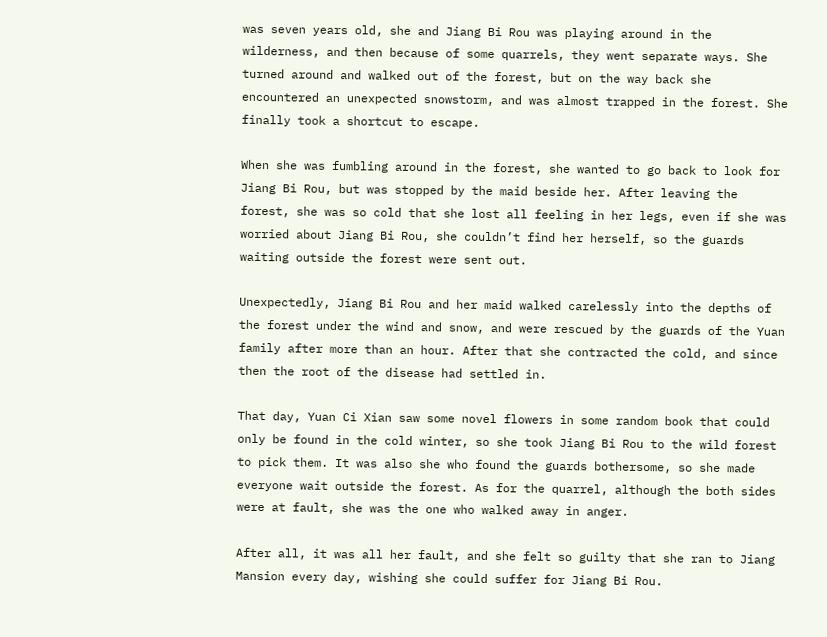was seven years old, she and Jiang Bi Rou was playing around in the wilderness, and then because of some quarrels, they went separate ways. She turned around and walked out of the forest, but on the way back she encountered an unexpected snowstorm, and was almost trapped in the forest. She finally took a shortcut to escape.

When she was fumbling around in the forest, she wanted to go back to look for Jiang Bi Rou, but was stopped by the maid beside her. After leaving the forest, she was so cold that she lost all feeling in her legs, even if she was worried about Jiang Bi Rou, she couldn’t find her herself, so the guards waiting outside the forest were sent out.

Unexpectedly, Jiang Bi Rou and her maid walked carelessly into the depths of the forest under the wind and snow, and were rescued by the guards of the Yuan family after more than an hour. After that she contracted the cold, and since then the root of the disease had settled in.

That day, Yuan Ci Xian saw some novel flowers in some random book that could only be found in the cold winter, so she took Jiang Bi Rou to the wild forest to pick them. It was also she who found the guards bothersome, so she made everyone wait outside the forest. As for the quarrel, although the both sides were at fault, she was the one who walked away in anger.

After all, it was all her fault, and she felt so guilty that she ran to Jiang Mansion every day, wishing she could suffer for Jiang Bi Rou.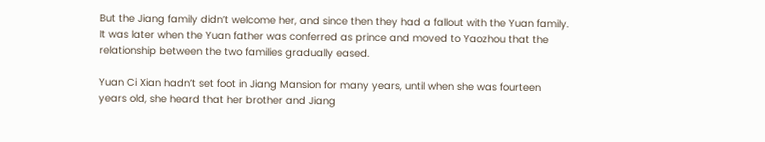But the Jiang family didn’t welcome her, and since then they had a fallout with the Yuan family. It was later when the Yuan father was conferred as prince and moved to Yaozhou that the relationship between the two families gradually eased.

Yuan Ci Xian hadn’t set foot in Jiang Mansion for many years, until when she was fourteen years old, she heard that her brother and Jiang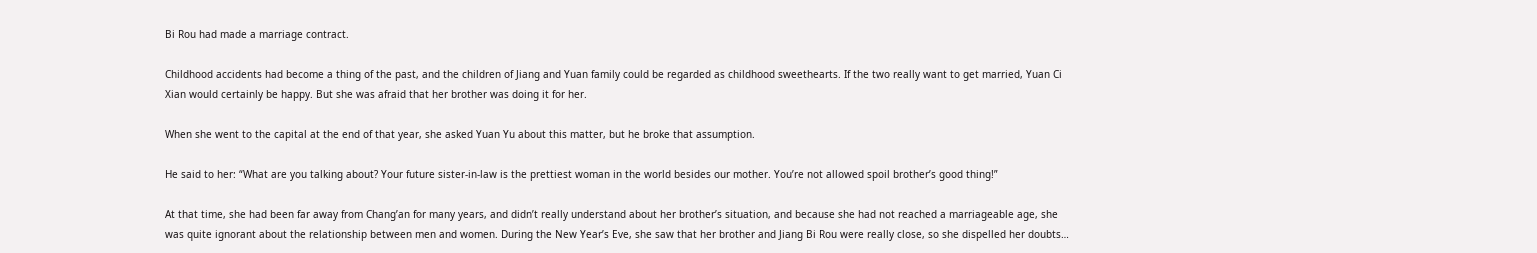Bi Rou had made a marriage contract.

Childhood accidents had become a thing of the past, and the children of Jiang and Yuan family could be regarded as childhood sweethearts. If the two really want to get married, Yuan Ci Xian would certainly be happy. But she was afraid that her brother was doing it for her.

When she went to the capital at the end of that year, she asked Yuan Yu about this matter, but he broke that assumption.

He said to her: “What are you talking about? Your future sister-in-law is the prettiest woman in the world besides our mother. You’re not allowed spoil brother’s good thing!”

At that time, she had been far away from Chang’an for many years, and didn’t really understand about her brother’s situation, and because she had not reached a marriageable age, she was quite ignorant about the relationship between men and women. During the New Year’s Eve, she saw that her brother and Jiang Bi Rou were really close, so she dispelled her doubts…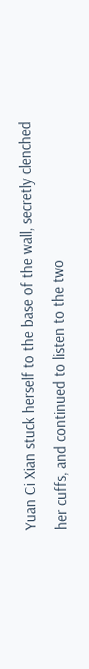Yuan Ci Xian stuck herself to the base of the wall, secretly clenched her cuffs, and continued to listen to the two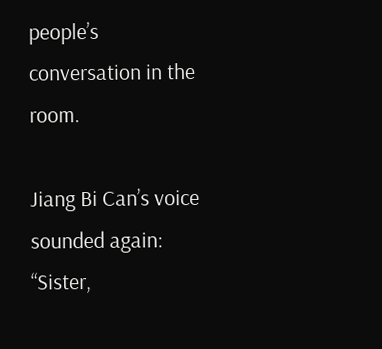people’s conversation in the room.

Jiang Bi Can’s voice sounded again: “Sister,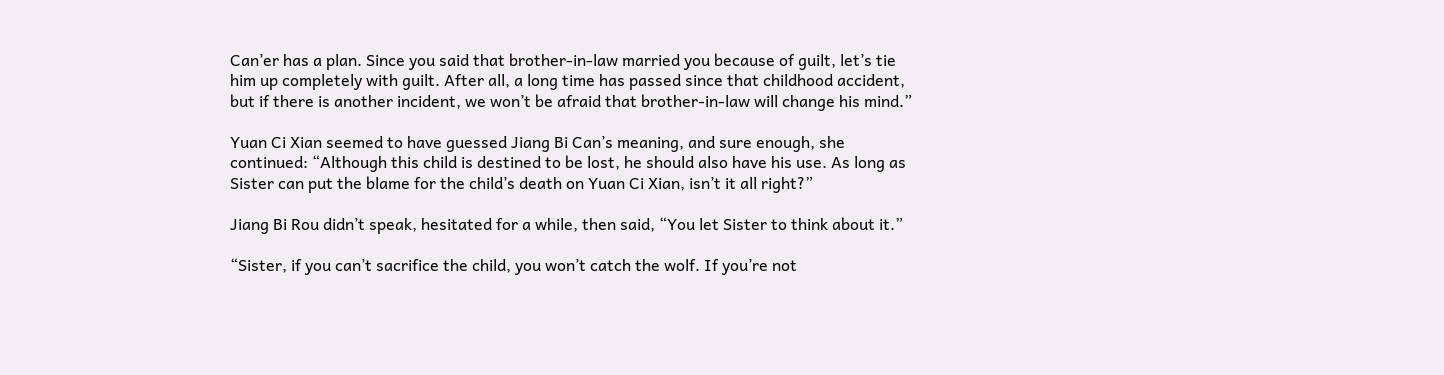Can’er has a plan. Since you said that brother-in-law married you because of guilt, let’s tie him up completely with guilt. After all, a long time has passed since that childhood accident, but if there is another incident, we won’t be afraid that brother-in-law will change his mind.”

Yuan Ci Xian seemed to have guessed Jiang Bi Can’s meaning, and sure enough, she continued: “Although this child is destined to be lost, he should also have his use. As long as Sister can put the blame for the child’s death on Yuan Ci Xian, isn’t it all right?”

Jiang Bi Rou didn’t speak, hesitated for a while, then said, “You let Sister to think about it.”

“Sister, if you can’t sacrifice the child, you won’t catch the wolf. If you’re not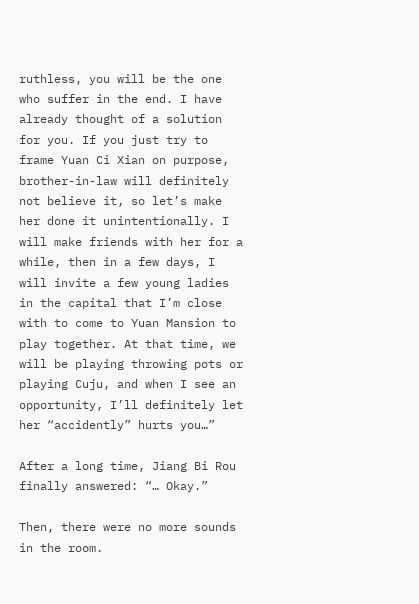ruthless, you will be the one who suffer in the end. I have already thought of a solution for you. If you just try to frame Yuan Ci Xian on purpose, brother-in-law will definitely not believe it, so let’s make her done it unintentionally. I will make friends with her for a while, then in a few days, I will invite a few young ladies in the capital that I’m close with to come to Yuan Mansion to play together. At that time, we will be playing throwing pots or playing Cuju, and when I see an opportunity, I’ll definitely let her “accidently” hurts you…”

After a long time, Jiang Bi Rou finally answered: “… Okay.”

Then, there were no more sounds in the room.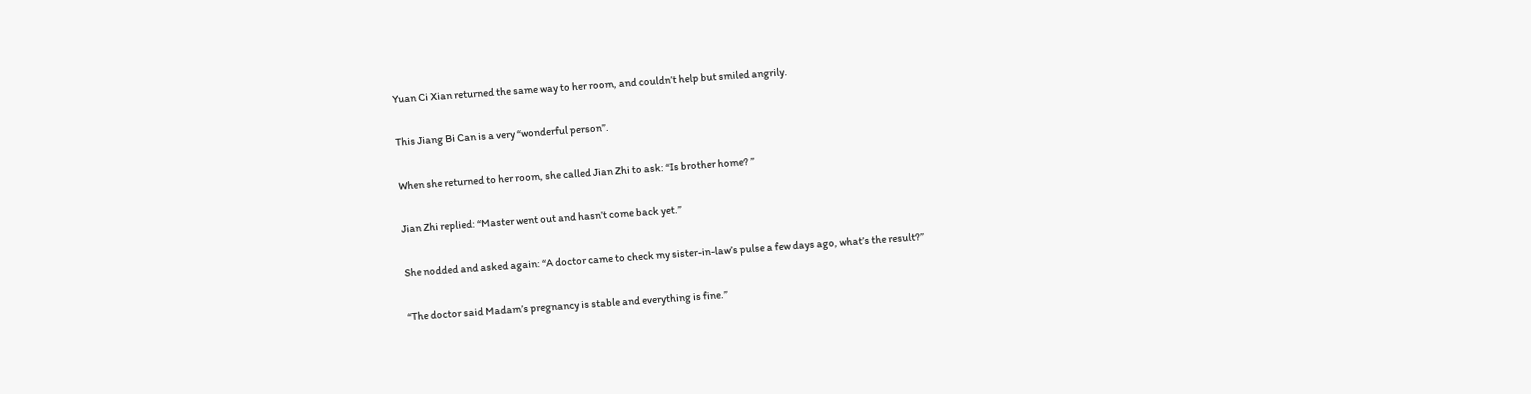Yuan Ci Xian returned the same way to her room, and couldn’t help but smiled angrily.

This Jiang Bi Can is a very “wonderful person”.

When she returned to her room, she called Jian Zhi to ask: “Is brother home? ”

Jian Zhi replied: “Master went out and hasn’t come back yet.”

She nodded and asked again: “A doctor came to check my sister-in-law’s pulse a few days ago, what’s the result?”

“The doctor said Madam’s pregnancy is stable and everything is fine.”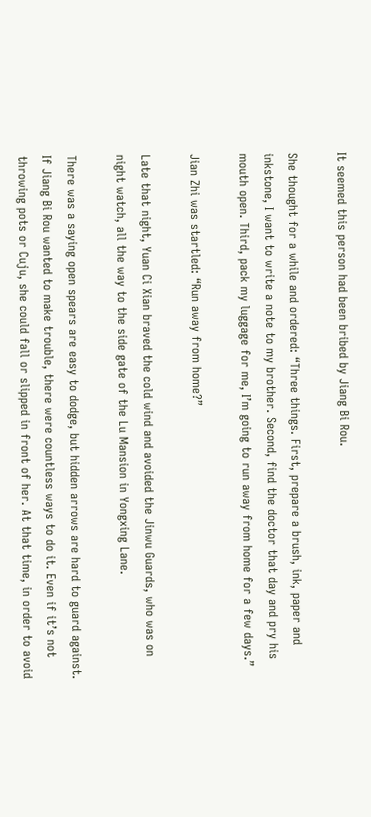It seemed this person had been bribed by Jiang Bi Rou.

She thought for a while and ordered: “Three things. First, prepare a brush, ink, paper and inkstone, I want to write a note to my brother. Second, find the doctor that day and pry his mouth open. Third, pack my luggage for me, I’m going to run away from home for a few days.”

Jian Zhi was startled: “Run away from home?”

Late that night, Yuan Ci Xian braved the cold wind and avoided the Jinwu Guards, who was on night watch, all the way to the side gate of the Lu Mansion in Yongxing Lane.

There was a saying open spears are easy to dodge, but hidden arrows are hard to guard against. If Jiang Bi Rou wanted to make trouble, there were countless ways to do it. Even if it’s not throwing pots or Cuju, she could fall or slipped in front of her. At that time, in order to avoid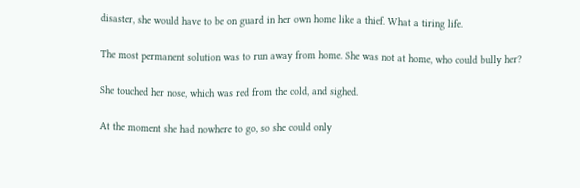disaster, she would have to be on guard in her own home like a thief. What a tiring life.

The most permanent solution was to run away from home. She was not at home, who could bully her?

She touched her nose, which was red from the cold, and sighed.

At the moment she had nowhere to go, so she could only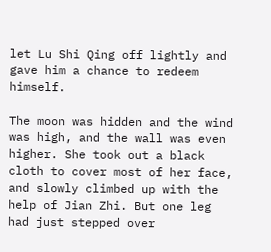let Lu Shi Qing off lightly and gave him a chance to redeem himself.

The moon was hidden and the wind was high, and the wall was even higher. She took out a black cloth to cover most of her face, and slowly climbed up with the help of Jian Zhi. But one leg had just stepped over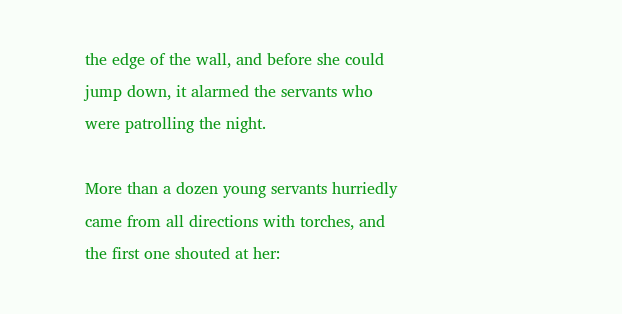the edge of the wall, and before she could jump down, it alarmed the servants who were patrolling the night.

More than a dozen young servants hurriedly came from all directions with torches, and the first one shouted at her: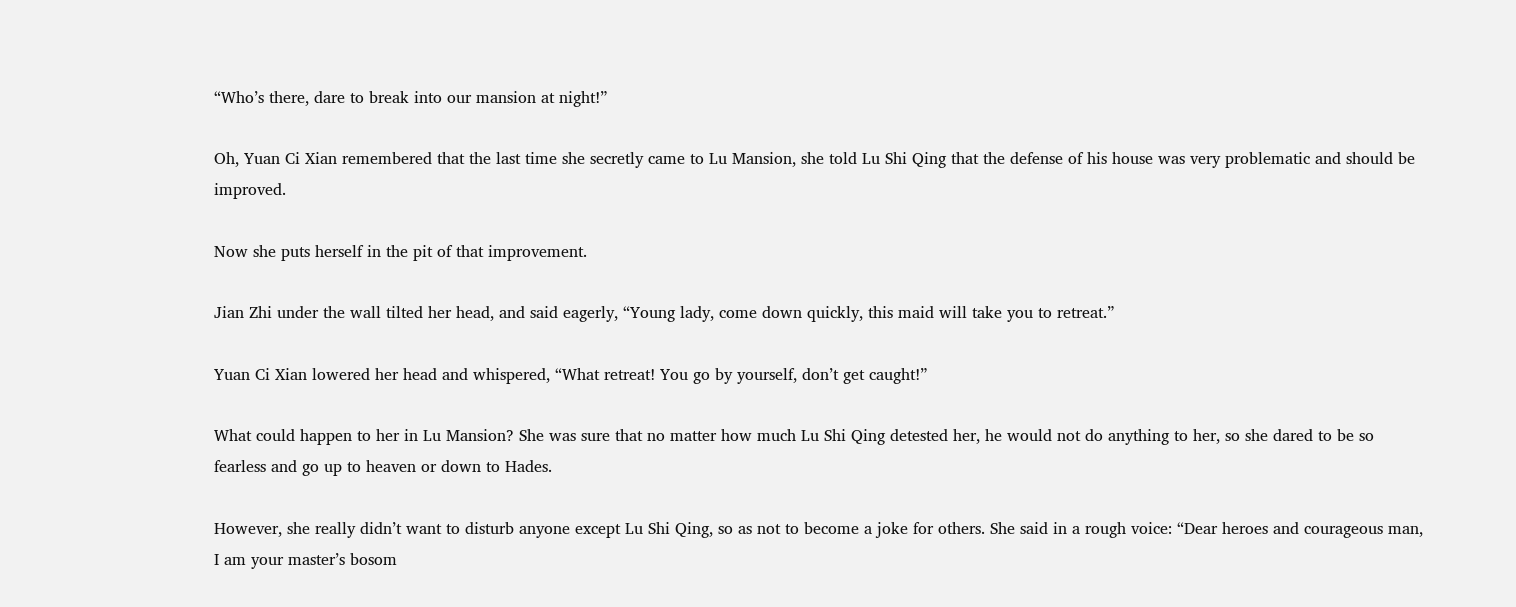“Who’s there, dare to break into our mansion at night!”

Oh, Yuan Ci Xian remembered that the last time she secretly came to Lu Mansion, she told Lu Shi Qing that the defense of his house was very problematic and should be improved.

Now she puts herself in the pit of that improvement.

Jian Zhi under the wall tilted her head, and said eagerly, “Young lady, come down quickly, this maid will take you to retreat.”

Yuan Ci Xian lowered her head and whispered, “What retreat! You go by yourself, don’t get caught!”

What could happen to her in Lu Mansion? She was sure that no matter how much Lu Shi Qing detested her, he would not do anything to her, so she dared to be so fearless and go up to heaven or down to Hades.

However, she really didn’t want to disturb anyone except Lu Shi Qing, so as not to become a joke for others. She said in a rough voice: “Dear heroes and courageous man, I am your master’s bosom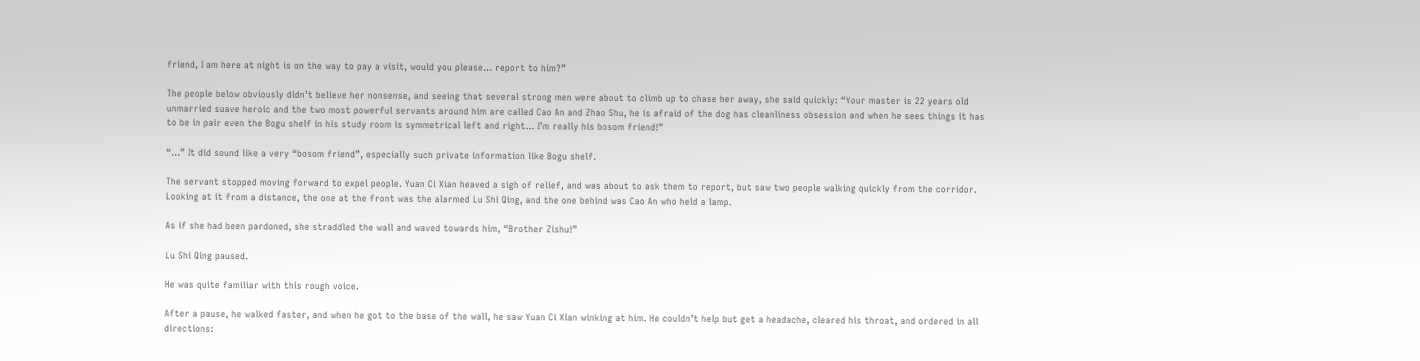friend, I am here at night is on the way to pay a visit, would you please… report to him?”

The people below obviously didn’t believe her nonsense, and seeing that several strong men were about to climb up to chase her away, she said quickly: “Your master is 22 years old unmarried suave heroic and the two most powerful servants around him are called Cao An and Zhao Shu, he is afraid of the dog has cleanliness obsession and when he sees things it has to be in pair even the Bogu shelf in his study room is symmetrical left and right… I’m really his bosom friend!”

“…” It did sound like a very “bosom friend”, especially such private information like Bogu shelf.

The servant stopped moving forward to expel people. Yuan Ci Xian heaved a sigh of relief, and was about to ask them to report, but saw two people walking quickly from the corridor. Looking at it from a distance, the one at the front was the alarmed Lu Shi Qing, and the one behind was Cao An who held a lamp.

As if she had been pardoned, she straddled the wall and waved towards him, “Brother Zishu!”

Lu Shi Qing paused.

He was quite familiar with this rough voice.

After a pause, he walked faster, and when he got to the base of the wall, he saw Yuan Ci Xian winking at him. He couldn’t help but get a headache, cleared his throat, and ordered in all directions: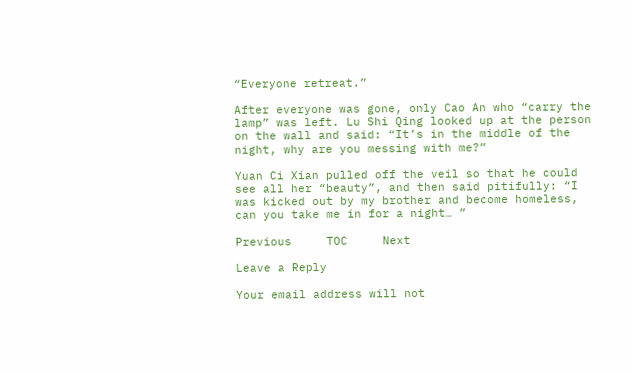“Everyone retreat.”

After everyone was gone, only Cao An who “carry the lamp” was left. Lu Shi Qing looked up at the person on the wall and said: “It’s in the middle of the night, why are you messing with me?”

Yuan Ci Xian pulled off the veil so that he could see all her “beauty”, and then said pitifully: “I was kicked out by my brother and become homeless, can you take me in for a night… ”

Previous     TOC     Next

Leave a Reply

Your email address will not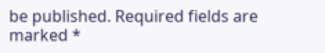be published. Required fields are marked *